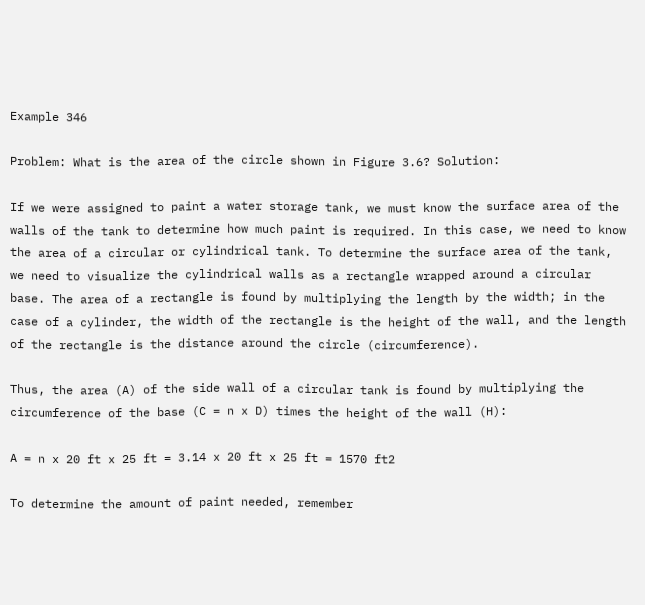Example 346

Problem: What is the area of the circle shown in Figure 3.6? Solution:

If we were assigned to paint a water storage tank, we must know the surface area of the walls of the tank to determine how much paint is required. In this case, we need to know the area of a circular or cylindrical tank. To determine the surface area of the tank, we need to visualize the cylindrical walls as a rectangle wrapped around a circular base. The area of a rectangle is found by multiplying the length by the width; in the case of a cylinder, the width of the rectangle is the height of the wall, and the length of the rectangle is the distance around the circle (circumference).

Thus, the area (A) of the side wall of a circular tank is found by multiplying the circumference of the base (C = n x D) times the height of the wall (H):

A = n x 20 ft x 25 ft = 3.14 x 20 ft x 25 ft = 1570 ft2

To determine the amount of paint needed, remember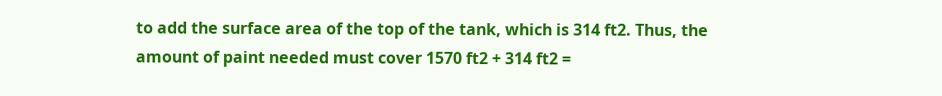to add the surface area of the top of the tank, which is 314 ft2. Thus, the amount of paint needed must cover 1570 ft2 + 314 ft2 =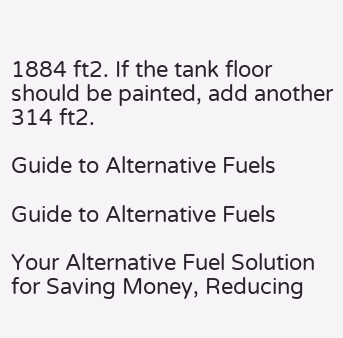1884 ft2. If the tank floor should be painted, add another 314 ft2.

Guide to Alternative Fuels

Guide to Alternative Fuels

Your Alternative Fuel Solution for Saving Money, Reducing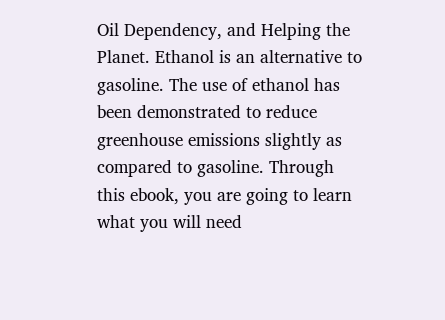Oil Dependency, and Helping the Planet. Ethanol is an alternative to gasoline. The use of ethanol has been demonstrated to reduce greenhouse emissions slightly as compared to gasoline. Through this ebook, you are going to learn what you will need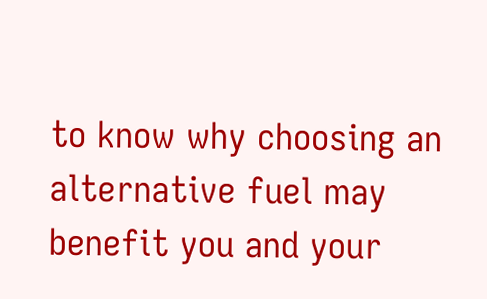to know why choosing an alternative fuel may benefit you and your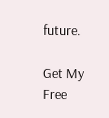future.

Get My Free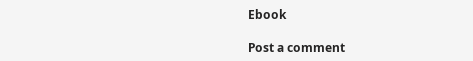Ebook

Post a comment